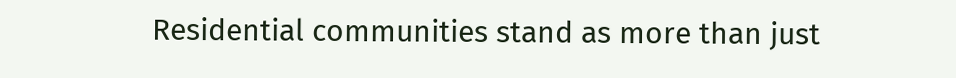Residential communities stand as more than just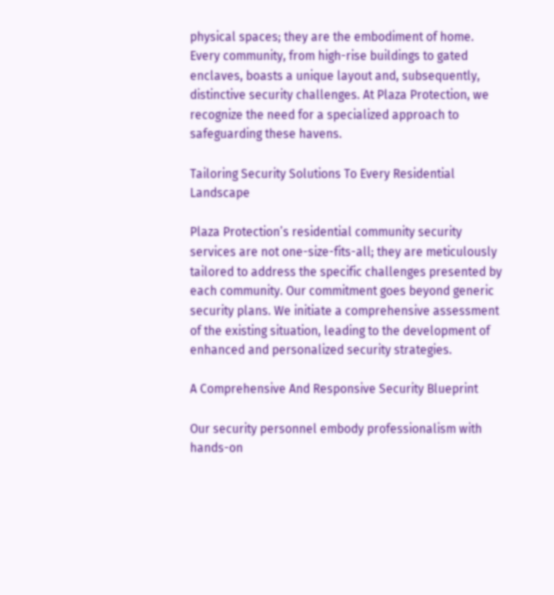physical spaces; they are the embodiment of home. Every community, from high-rise buildings to gated enclaves, boasts a unique layout and, subsequently, distinctive security challenges. At Plaza Protection, we recognize the need for a specialized approach to safeguarding these havens.

Tailoring Security Solutions To Every Residential Landscape

Plaza Protection’s residential community security services are not one-size-fits-all; they are meticulously tailored to address the specific challenges presented by each community. Our commitment goes beyond generic security plans. We initiate a comprehensive assessment of the existing situation, leading to the development of enhanced and personalized security strategies.

A Comprehensive And Responsive Security Blueprint

Our security personnel embody professionalism with hands-on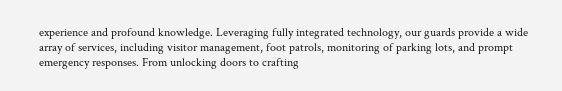experience and profound knowledge. Leveraging fully integrated technology, our guards provide a wide array of services, including visitor management, foot patrols, monitoring of parking lots, and prompt emergency responses. From unlocking doors to crafting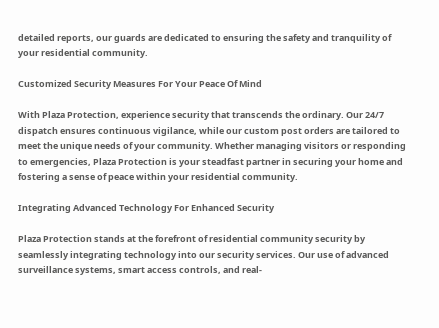detailed reports, our guards are dedicated to ensuring the safety and tranquility of your residential community.

Customized Security Measures For Your Peace Of Mind

With Plaza Protection, experience security that transcends the ordinary. Our 24/7 dispatch ensures continuous vigilance, while our custom post orders are tailored to meet the unique needs of your community. Whether managing visitors or responding to emergencies, Plaza Protection is your steadfast partner in securing your home and fostering a sense of peace within your residential community.

Integrating Advanced Technology For Enhanced Security

Plaza Protection stands at the forefront of residential community security by seamlessly integrating technology into our security services. Our use of advanced surveillance systems, smart access controls, and real-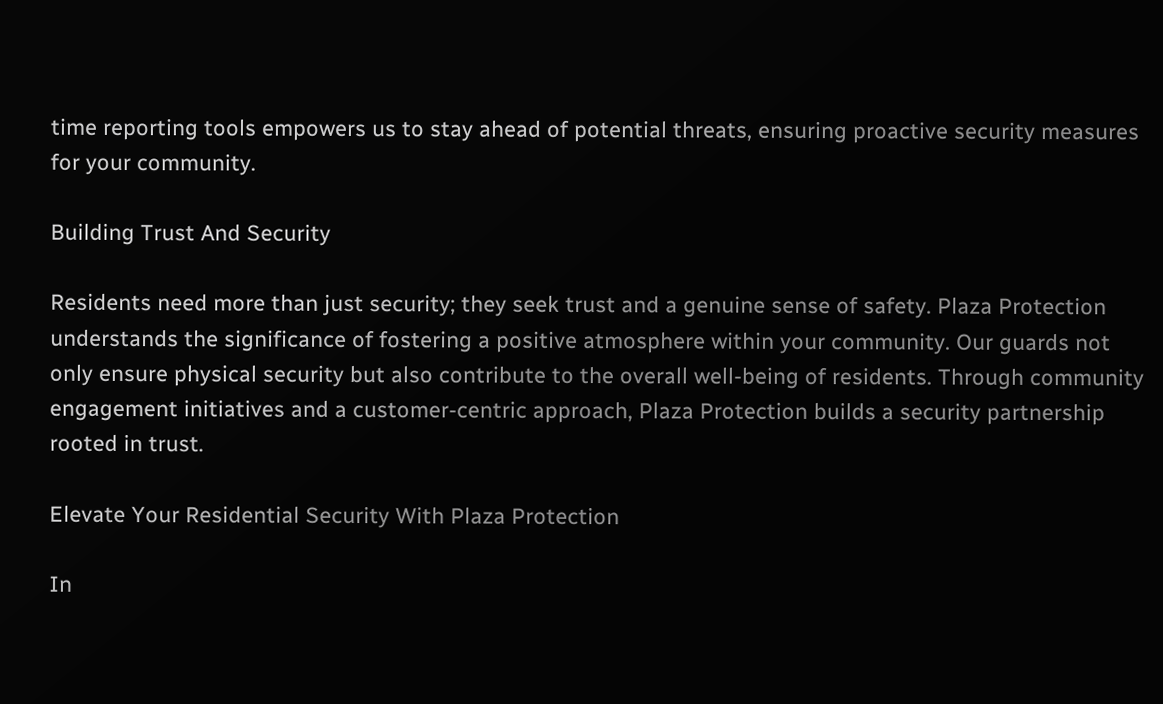time reporting tools empowers us to stay ahead of potential threats, ensuring proactive security measures for your community.

Building Trust And Security

Residents need more than just security; they seek trust and a genuine sense of safety. Plaza Protection understands the significance of fostering a positive atmosphere within your community. Our guards not only ensure physical security but also contribute to the overall well-being of residents. Through community engagement initiatives and a customer-centric approach, Plaza Protection builds a security partnership rooted in trust.

Elevate Your Residential Security With Plaza Protection

In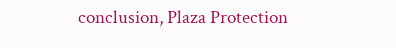conclusion, Plaza Protection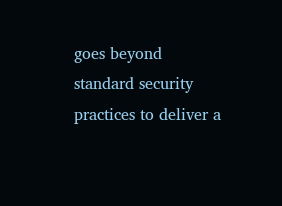goes beyond standard security practices to deliver a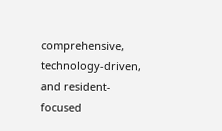comprehensive, technology-driven, and resident-focused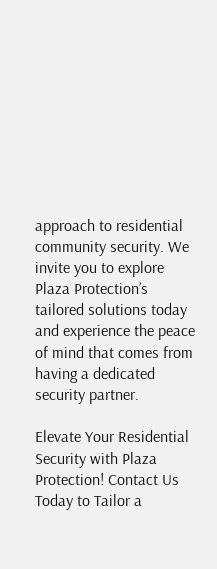approach to residential community security. We invite you to explore Plaza Protection’s tailored solutions today and experience the peace of mind that comes from having a dedicated security partner.

Elevate Your Residential Security with Plaza Protection! Contact Us Today to Tailor a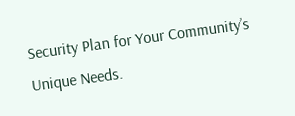Security Plan for Your Community’s Unique Needs.